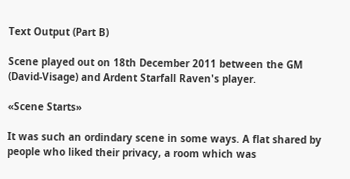Text Output (Part B)

Scene played out on 18th December 2011 between the GM (David-Visage) and Ardent Starfall Raven's player.

«Scene Starts»

It was such an ordindary scene in some ways. A flat shared by people who liked their privacy, a room which was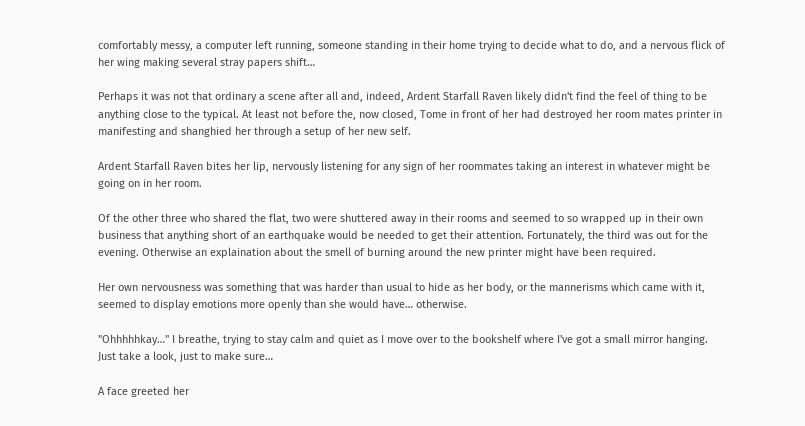comfortably messy, a computer left running, someone standing in their home trying to decide what to do, and a nervous flick of her wing making several stray papers shift…

Perhaps it was not that ordinary a scene after all and, indeed, Ardent Starfall Raven likely didn't find the feel of thing to be anything close to the typical. At least not before the, now closed, Tome in front of her had destroyed her room mates printer in manifesting and shanghied her through a setup of her new self.

Ardent Starfall Raven bites her lip, nervously listening for any sign of her roommates taking an interest in whatever might be going on in her room.

Of the other three who shared the flat, two were shuttered away in their rooms and seemed to so wrapped up in their own business that anything short of an earthquake would be needed to get their attention. Fortunately, the third was out for the evening. Otherwise an explaination about the smell of burning around the new printer might have been required.

Her own nervousness was something that was harder than usual to hide as her body, or the mannerisms which came with it, seemed to display emotions more openly than she would have… otherwise.

"Ohhhhhkay…" I breathe, trying to stay calm and quiet as I move over to the bookshelf where I've got a small mirror hanging. Just take a look, just to make sure…

A face greeted her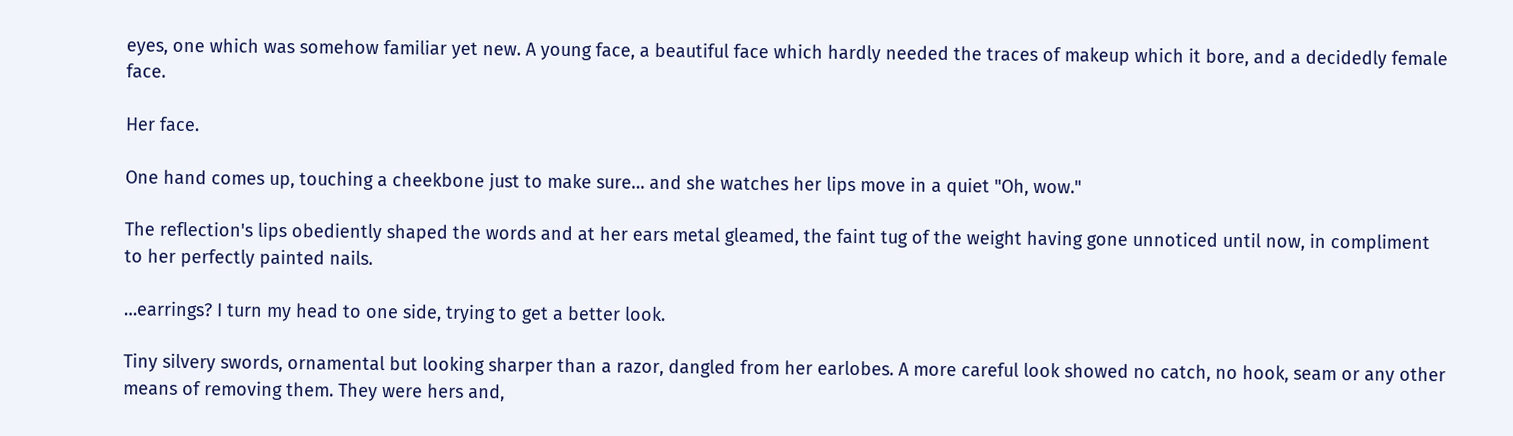eyes, one which was somehow familiar yet new. A young face, a beautiful face which hardly needed the traces of makeup which it bore, and a decidedly female face.

Her face.

One hand comes up, touching a cheekbone just to make sure… and she watches her lips move in a quiet "Oh, wow."

The reflection's lips obediently shaped the words and at her ears metal gleamed, the faint tug of the weight having gone unnoticed until now, in compliment to her perfectly painted nails.

…earrings? I turn my head to one side, trying to get a better look.

Tiny silvery swords, ornamental but looking sharper than a razor, dangled from her earlobes. A more careful look showed no catch, no hook, seam or any other means of removing them. They were hers and,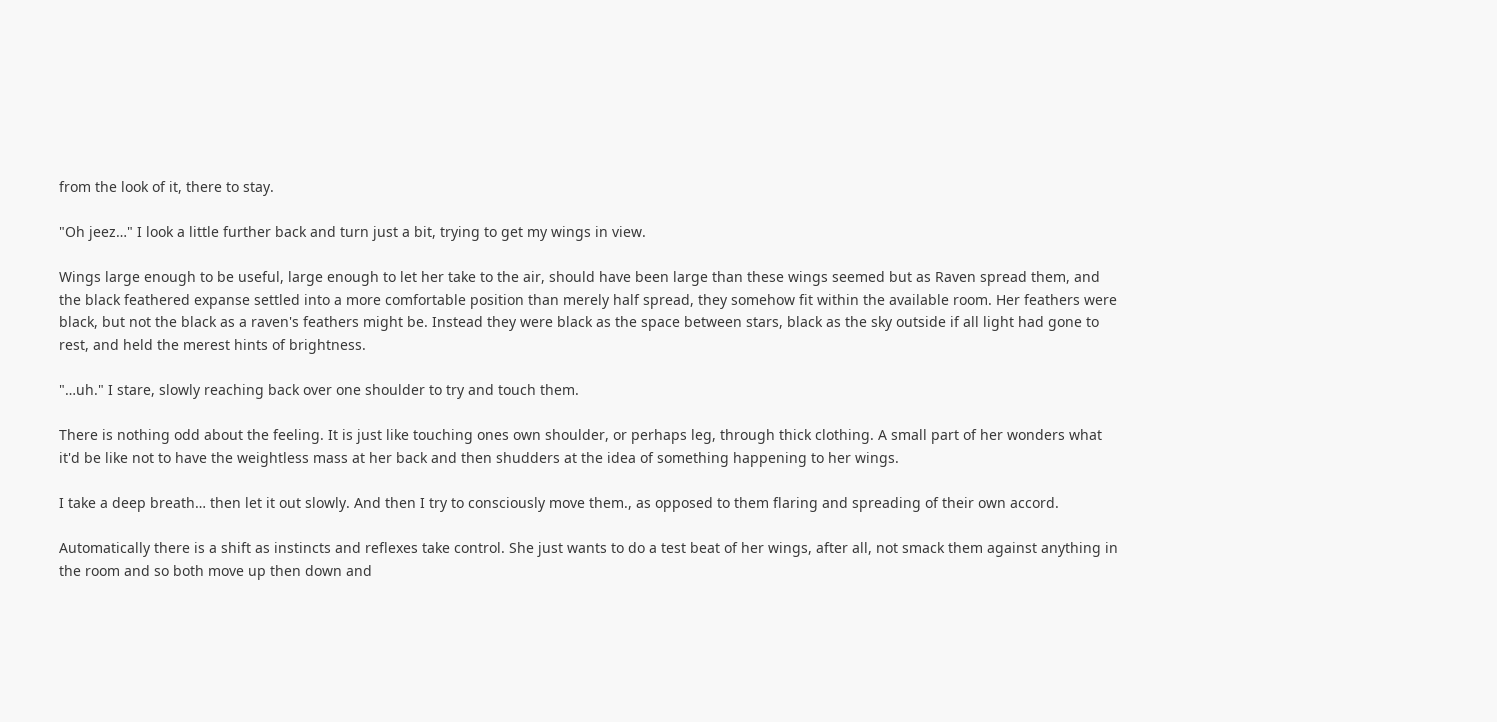from the look of it, there to stay.

"Oh jeez…" I look a little further back and turn just a bit, trying to get my wings in view.

Wings large enough to be useful, large enough to let her take to the air, should have been large than these wings seemed but as Raven spread them, and the black feathered expanse settled into a more comfortable position than merely half spread, they somehow fit within the available room. Her feathers were black, but not the black as a raven's feathers might be. Instead they were black as the space between stars, black as the sky outside if all light had gone to rest, and held the merest hints of brightness.

"…uh." I stare, slowly reaching back over one shoulder to try and touch them.

There is nothing odd about the feeling. It is just like touching ones own shoulder, or perhaps leg, through thick clothing. A small part of her wonders what it'd be like not to have the weightless mass at her back and then shudders at the idea of something happening to her wings.

I take a deep breath… then let it out slowly. And then I try to consciously move them., as opposed to them flaring and spreading of their own accord.

Automatically there is a shift as instincts and reflexes take control. She just wants to do a test beat of her wings, after all, not smack them against anything in the room and so both move up then down and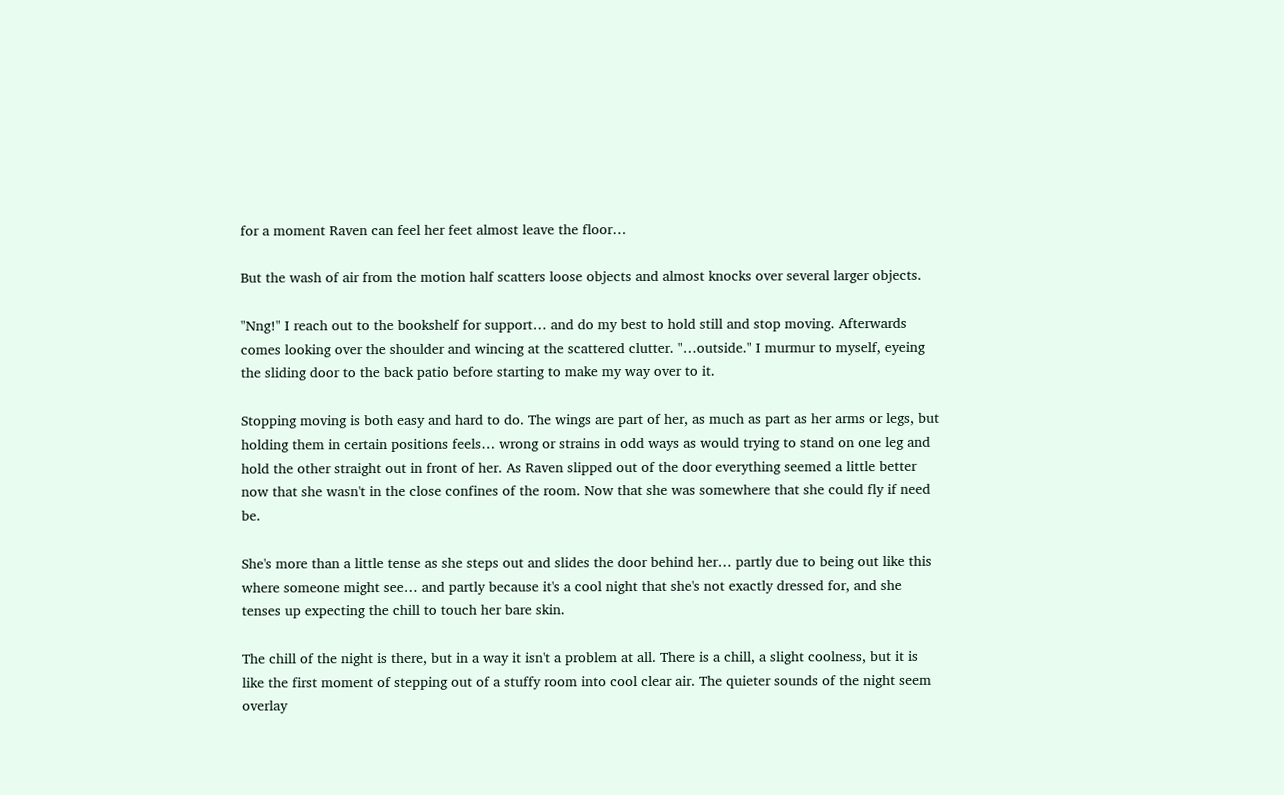for a moment Raven can feel her feet almost leave the floor…

But the wash of air from the motion half scatters loose objects and almost knocks over several larger objects.

"Nng!" I reach out to the bookshelf for support… and do my best to hold still and stop moving. Afterwards comes looking over the shoulder and wincing at the scattered clutter. "…outside." I murmur to myself, eyeing the sliding door to the back patio before starting to make my way over to it.

Stopping moving is both easy and hard to do. The wings are part of her, as much as part as her arms or legs, but holding them in certain positions feels… wrong or strains in odd ways as would trying to stand on one leg and hold the other straight out in front of her. As Raven slipped out of the door everything seemed a little better now that she wasn't in the close confines of the room. Now that she was somewhere that she could fly if need be.

She's more than a little tense as she steps out and slides the door behind her… partly due to being out like this where someone might see… and partly because it's a cool night that she's not exactly dressed for, and she tenses up expecting the chill to touch her bare skin.

The chill of the night is there, but in a way it isn't a problem at all. There is a chill, a slight coolness, but it is like the first moment of stepping out of a stuffy room into cool clear air. The quieter sounds of the night seem overlay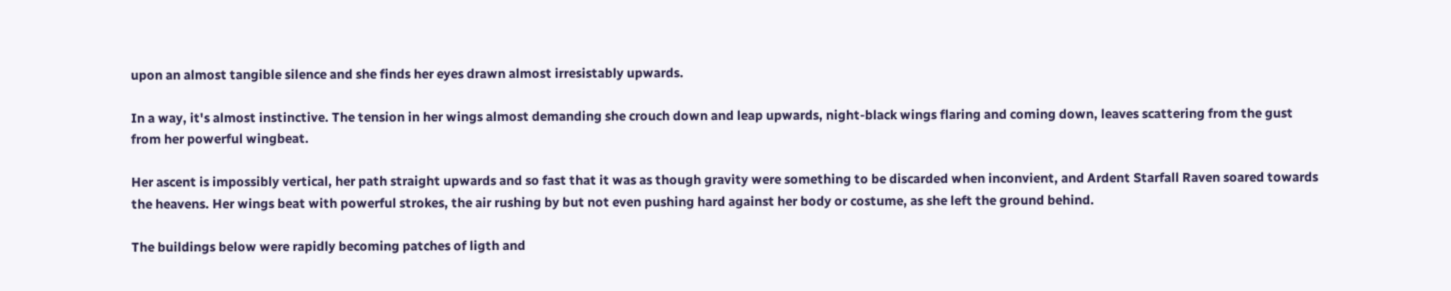upon an almost tangible silence and she finds her eyes drawn almost irresistably upwards.

In a way, it's almost instinctive. The tension in her wings almost demanding she crouch down and leap upwards, night-black wings flaring and coming down, leaves scattering from the gust from her powerful wingbeat.

Her ascent is impossibly vertical, her path straight upwards and so fast that it was as though gravity were something to be discarded when inconvient, and Ardent Starfall Raven soared towards the heavens. Her wings beat with powerful strokes, the air rushing by but not even pushing hard against her body or costume, as she left the ground behind.

The buildings below were rapidly becoming patches of ligth and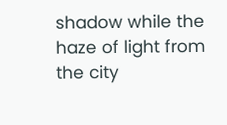shadow while the haze of light from the city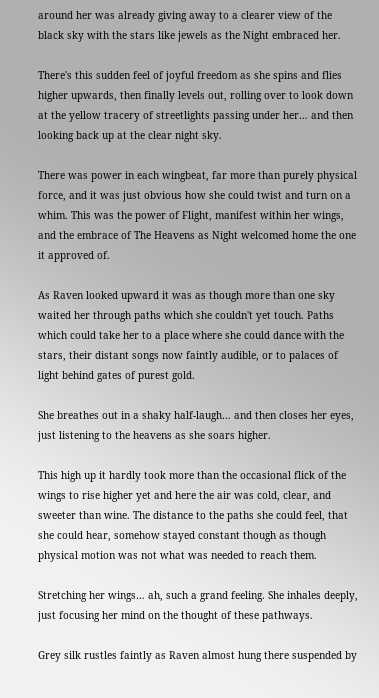around her was already giving away to a clearer view of the black sky with the stars like jewels as the Night embraced her.

There's this sudden feel of joyful freedom as she spins and flies higher upwards, then finally levels out, rolling over to look down at the yellow tracery of streetlights passing under her… and then looking back up at the clear night sky.

There was power in each wingbeat, far more than purely physical force, and it was just obvious how she could twist and turn on a whim. This was the power of Flight, manifest within her wings, and the embrace of The Heavens as Night welcomed home the one it approved of.

As Raven looked upward it was as though more than one sky waited her through paths which she couldn't yet touch. Paths which could take her to a place where she could dance with the stars, their distant songs now faintly audible, or to palaces of light behind gates of purest gold.

She breathes out in a shaky half-laugh… and then closes her eyes, just listening to the heavens as she soars higher.

This high up it hardly took more than the occasional flick of the wings to rise higher yet and here the air was cold, clear, and sweeter than wine. The distance to the paths she could feel, that she could hear, somehow stayed constant though as though physical motion was not what was needed to reach them.

Stretching her wings… ah, such a grand feeling. She inhales deeply, just focusing her mind on the thought of these pathways.

Grey silk rustles faintly as Raven almost hung there suspended by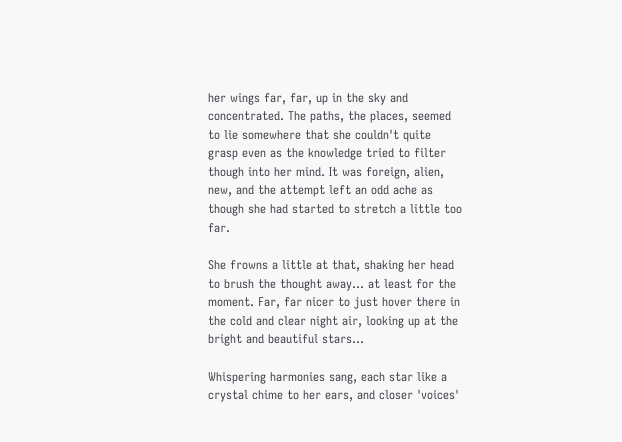her wings far, far, up in the sky and concentrated. The paths, the places, seemed to lie somewhere that she couldn't quite grasp even as the knowledge tried to filter though into her mind. It was foreign, alien, new, and the attempt left an odd ache as though she had started to stretch a little too far.

She frowns a little at that, shaking her head to brush the thought away… at least for the moment. Far, far nicer to just hover there in the cold and clear night air, looking up at the bright and beautiful stars…

Whispering harmonies sang, each star like a crystal chime to her ears, and closer 'voices'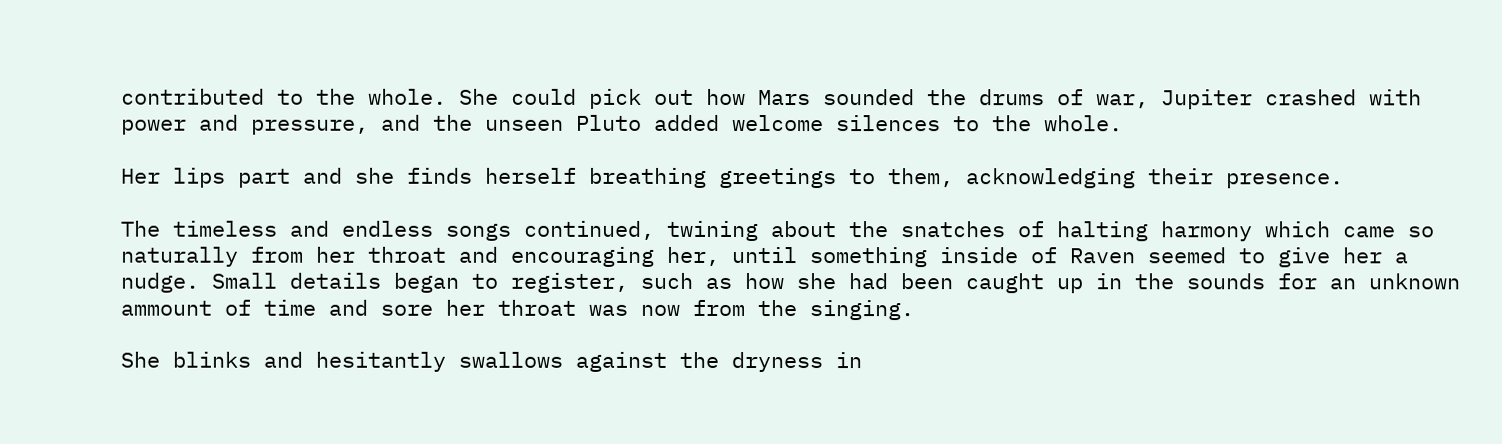contributed to the whole. She could pick out how Mars sounded the drums of war, Jupiter crashed with power and pressure, and the unseen Pluto added welcome silences to the whole.

Her lips part and she finds herself breathing greetings to them, acknowledging their presence.

The timeless and endless songs continued, twining about the snatches of halting harmony which came so naturally from her throat and encouraging her, until something inside of Raven seemed to give her a nudge. Small details began to register, such as how she had been caught up in the sounds for an unknown ammount of time and sore her throat was now from the singing.

She blinks and hesitantly swallows against the dryness in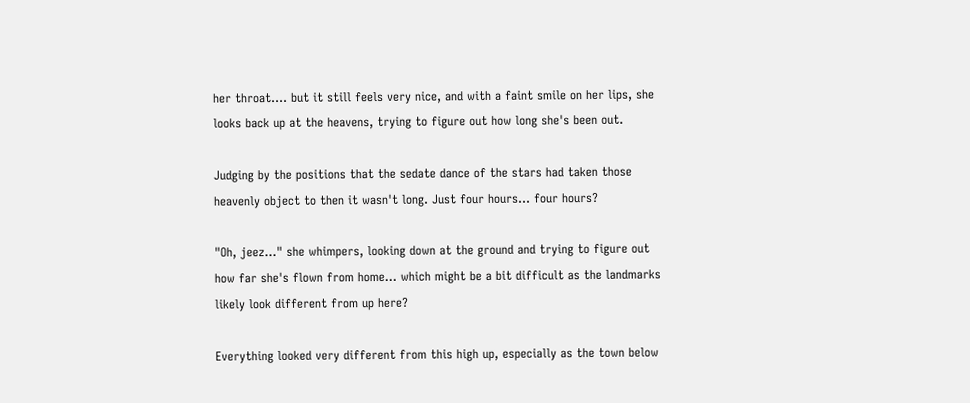her throat…. but it still feels very nice, and with a faint smile on her lips, she looks back up at the heavens, trying to figure out how long she's been out.

Judging by the positions that the sedate dance of the stars had taken those heavenly object to then it wasn't long. Just four hours… four hours?

"Oh, jeez…" she whimpers, looking down at the ground and trying to figure out how far she's flown from home… which might be a bit difficult as the landmarks likely look different from up here?

Everything looked very different from this high up, especially as the town below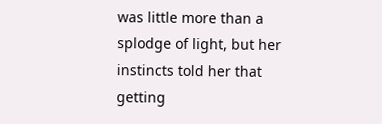was little more than a splodge of light, but her instincts told her that getting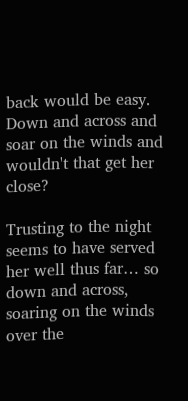back would be easy. Down and across and soar on the winds and wouldn't that get her close?

Trusting to the night seems to have served her well thus far… so down and across, soaring on the winds over the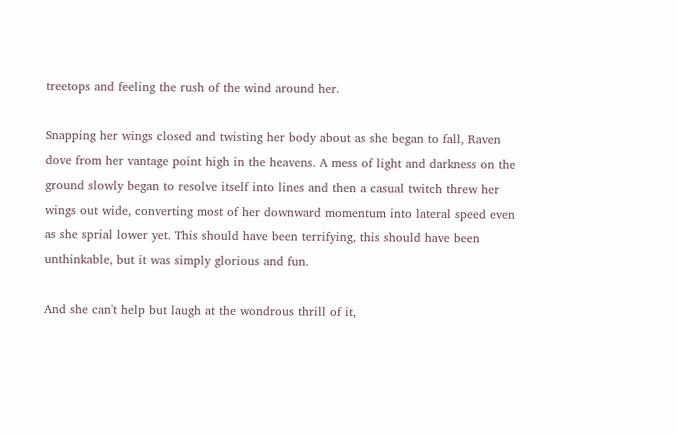treetops and feeling the rush of the wind around her.

Snapping her wings closed and twisting her body about as she began to fall, Raven dove from her vantage point high in the heavens. A mess of light and darkness on the ground slowly began to resolve itself into lines and then a casual twitch threw her wings out wide, converting most of her downward momentum into lateral speed even as she sprial lower yet. This should have been terrifying, this should have been unthinkable, but it was simply glorious and fun.

And she can't help but laugh at the wondrous thrill of it,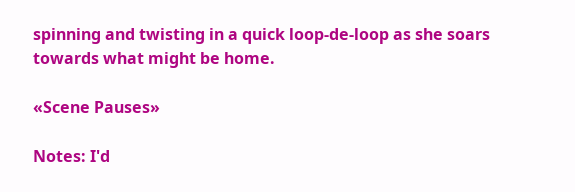spinning and twisting in a quick loop-de-loop as she soars towards what might be home.

«Scene Pauses»

Notes: I'd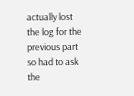actually lost the log for the previous part so had to ask the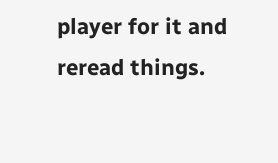player for it and reread things.